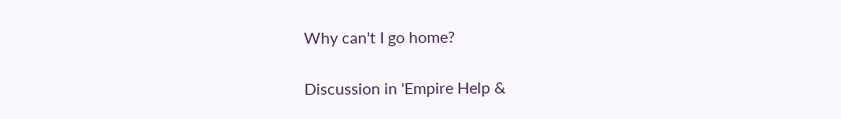Why can't I go home?

Discussion in 'Empire Help &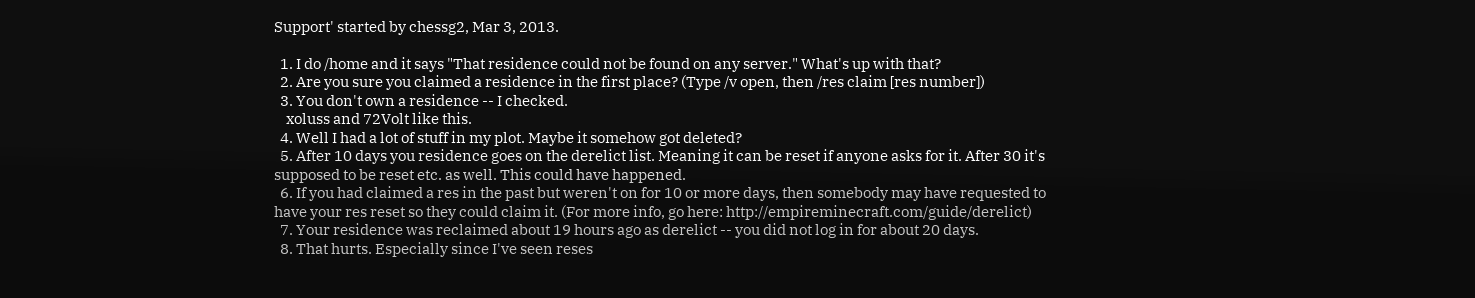Support' started by chessg2, Mar 3, 2013.

  1. I do /home and it says "That residence could not be found on any server." What's up with that?
  2. Are you sure you claimed a residence in the first place? (Type /v open, then /res claim [res number])
  3. You don't own a residence -- I checked.
    xoluss and 72Volt like this.
  4. Well I had a lot of stuff in my plot. Maybe it somehow got deleted?
  5. After 10 days you residence goes on the derelict list. Meaning it can be reset if anyone asks for it. After 30 it's supposed to be reset etc. as well. This could have happened.
  6. If you had claimed a res in the past but weren't on for 10 or more days, then somebody may have requested to have your res reset so they could claim it. (For more info, go here: http://empireminecraft.com/guide/derelict)
  7. Your residence was reclaimed about 19 hours ago as derelict -- you did not log in for about 20 days.
  8. That hurts. Especially since I've seen reses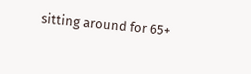sitting around for 65+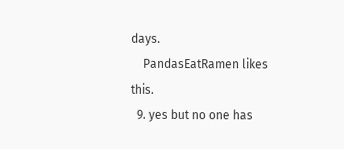days.
    PandasEatRamen likes this.
  9. yes but no one has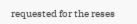requested for the reses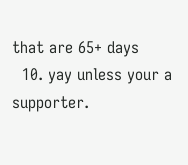that are 65+ days
  10. yay unless your a supporter.